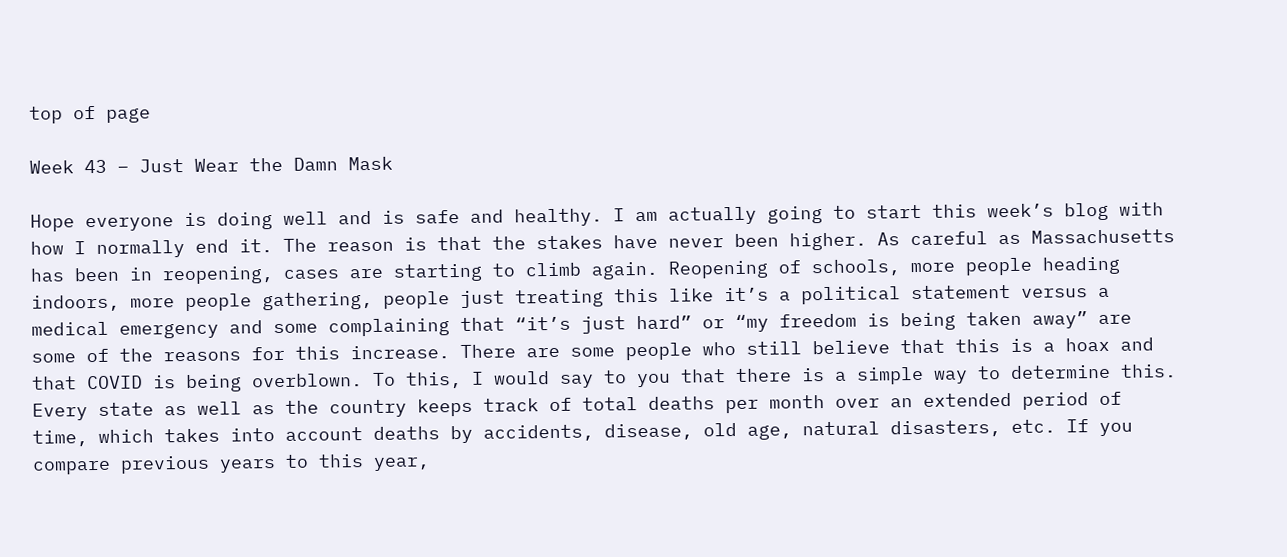top of page

Week 43 – Just Wear the Damn Mask

Hope everyone is doing well and is safe and healthy. I am actually going to start this week’s blog with how I normally end it. The reason is that the stakes have never been higher. As careful as Massachusetts has been in reopening, cases are starting to climb again. Reopening of schools, more people heading indoors, more people gathering, people just treating this like it’s a political statement versus a medical emergency and some complaining that “it’s just hard” or “my freedom is being taken away” are some of the reasons for this increase. There are some people who still believe that this is a hoax and that COVID is being overblown. To this, I would say to you that there is a simple way to determine this. Every state as well as the country keeps track of total deaths per month over an extended period of time, which takes into account deaths by accidents, disease, old age, natural disasters, etc. If you compare previous years to this year,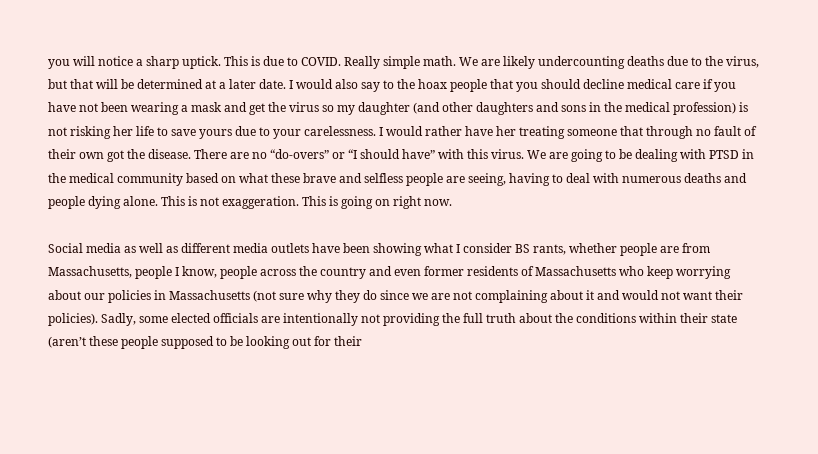you will notice a sharp uptick. This is due to COVID. Really simple math. We are likely undercounting deaths due to the virus, but that will be determined at a later date. I would also say to the hoax people that you should decline medical care if you have not been wearing a mask and get the virus so my daughter (and other daughters and sons in the medical profession) is not risking her life to save yours due to your carelessness. I would rather have her treating someone that through no fault of their own got the disease. There are no “do-overs” or “I should have” with this virus. We are going to be dealing with PTSD in the medical community based on what these brave and selfless people are seeing, having to deal with numerous deaths and people dying alone. This is not exaggeration. This is going on right now.

Social media as well as different media outlets have been showing what I consider BS rants, whether people are from Massachusetts, people I know, people across the country and even former residents of Massachusetts who keep worrying about our policies in Massachusetts (not sure why they do since we are not complaining about it and would not want their policies). Sadly, some elected officials are intentionally not providing the full truth about the conditions within their state (aren’t these people supposed to be looking out for their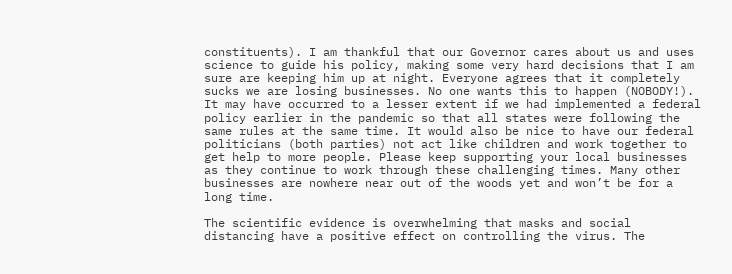constituents). I am thankful that our Governor cares about us and uses science to guide his policy, making some very hard decisions that I am sure are keeping him up at night. Everyone agrees that it completely sucks we are losing businesses. No one wants this to happen (NOBODY!). It may have occurred to a lesser extent if we had implemented a federal policy earlier in the pandemic so that all states were following the same rules at the same time. It would also be nice to have our federal politicians (both parties) not act like children and work together to get help to more people. Please keep supporting your local businesses as they continue to work through these challenging times. Many other businesses are nowhere near out of the woods yet and won’t be for a long time.

The scientific evidence is overwhelming that masks and social distancing have a positive effect on controlling the virus. The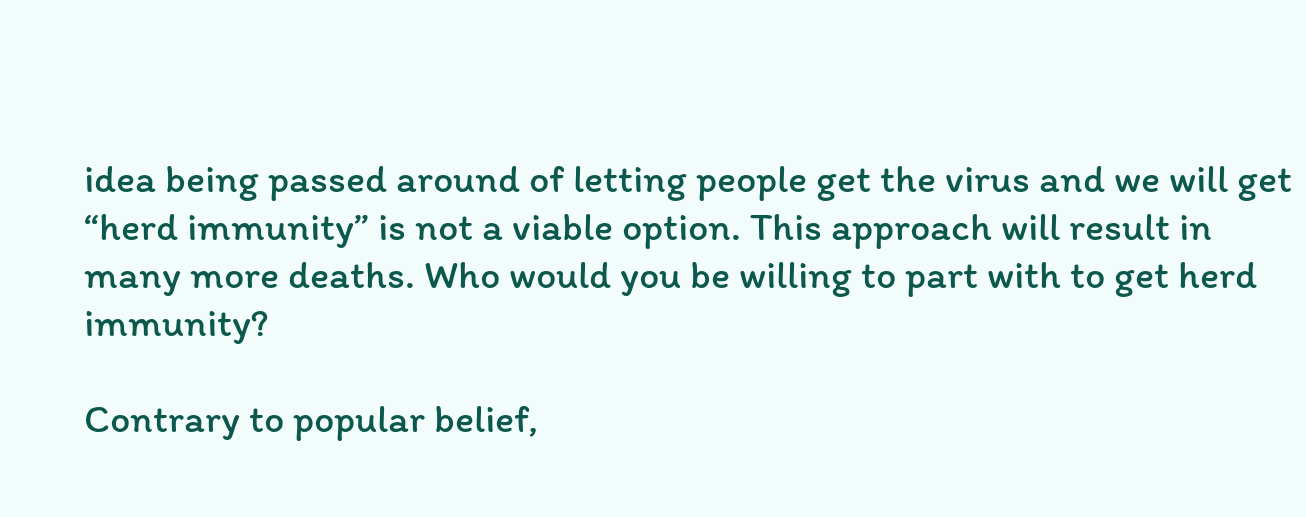idea being passed around of letting people get the virus and we will get “herd immunity” is not a viable option. This approach will result in many more deaths. Who would you be willing to part with to get herd immunity?

Contrary to popular belief,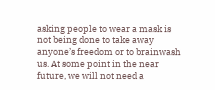asking people to wear a mask is not being done to take away anyone’s freedom or to brainwash us. At some point in the near future, we will not need a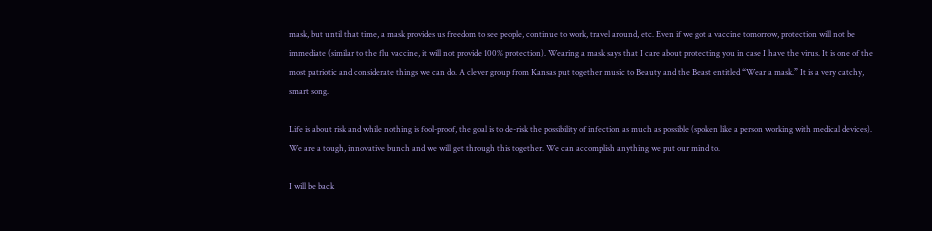mask, but until that time, a mask provides us freedom to see people, continue to work, travel around, etc. Even if we got a vaccine tomorrow, protection will not be immediate (similar to the flu vaccine, it will not provide 100% protection). Wearing a mask says that I care about protecting you in case I have the virus. It is one of the most patriotic and considerate things we can do. A clever group from Kansas put together music to Beauty and the Beast entitled “Wear a mask.” It is a very catchy, smart song.

Life is about risk and while nothing is fool-proof, the goal is to de-risk the possibility of infection as much as possible (spoken like a person working with medical devices). We are a tough, innovative bunch and we will get through this together. We can accomplish anything we put our mind to.

I will be back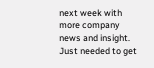next week with more company news and insight. Just needed to get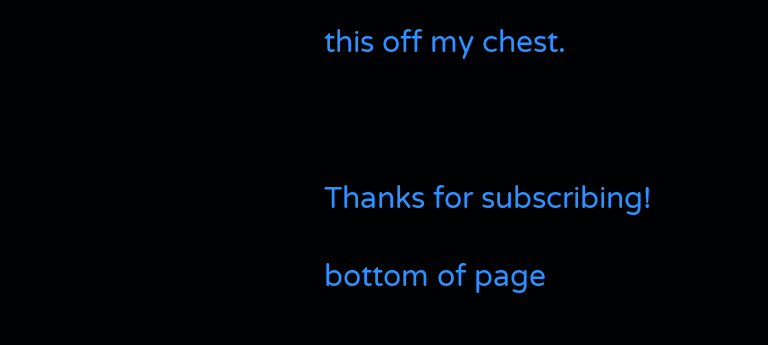this off my chest.



Thanks for subscribing!

bottom of page